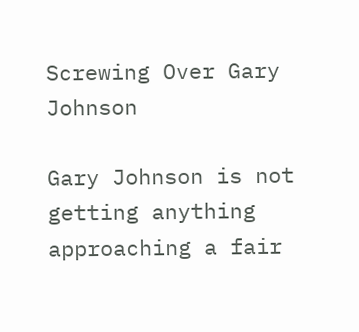Screwing Over Gary Johnson

Gary Johnson is not getting anything approaching a fair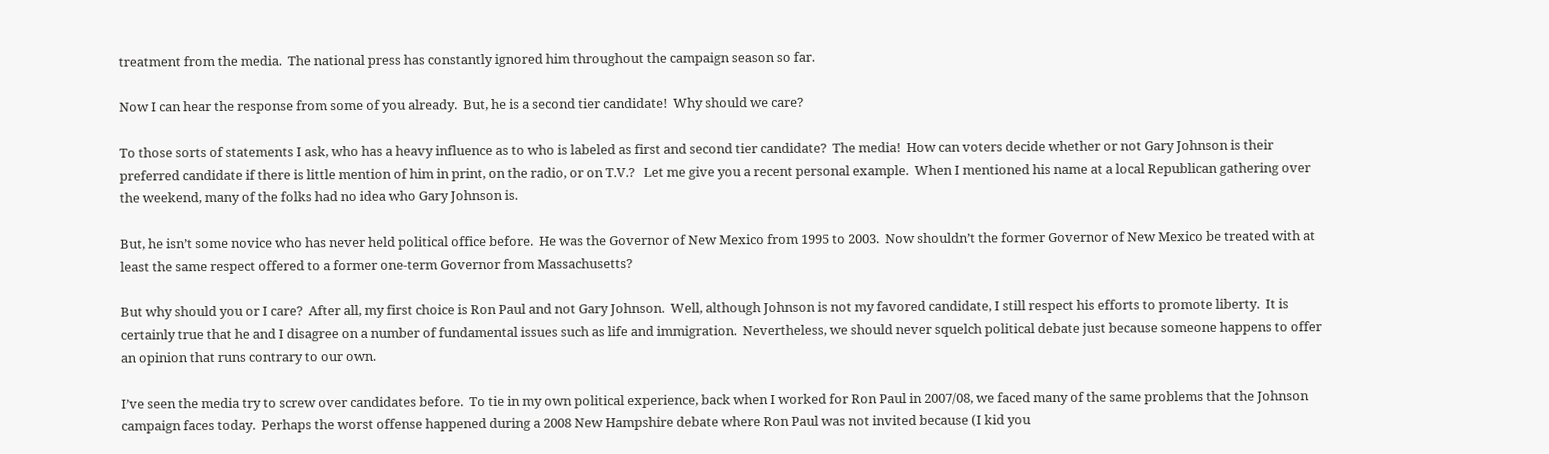treatment from the media.  The national press has constantly ignored him throughout the campaign season so far.

Now I can hear the response from some of you already.  But, he is a second tier candidate!  Why should we care?

To those sorts of statements I ask, who has a heavy influence as to who is labeled as first and second tier candidate?  The media!  How can voters decide whether or not Gary Johnson is their preferred candidate if there is little mention of him in print, on the radio, or on T.V.?   Let me give you a recent personal example.  When I mentioned his name at a local Republican gathering over the weekend, many of the folks had no idea who Gary Johnson is.

But, he isn’t some novice who has never held political office before.  He was the Governor of New Mexico from 1995 to 2003.  Now shouldn’t the former Governor of New Mexico be treated with at least the same respect offered to a former one-term Governor from Massachusetts?

But why should you or I care?  After all, my first choice is Ron Paul and not Gary Johnson.  Well, although Johnson is not my favored candidate, I still respect his efforts to promote liberty.  It is certainly true that he and I disagree on a number of fundamental issues such as life and immigration.  Nevertheless, we should never squelch political debate just because someone happens to offer an opinion that runs contrary to our own.

I’ve seen the media try to screw over candidates before.  To tie in my own political experience, back when I worked for Ron Paul in 2007/08, we faced many of the same problems that the Johnson campaign faces today.  Perhaps the worst offense happened during a 2008 New Hampshire debate where Ron Paul was not invited because (I kid you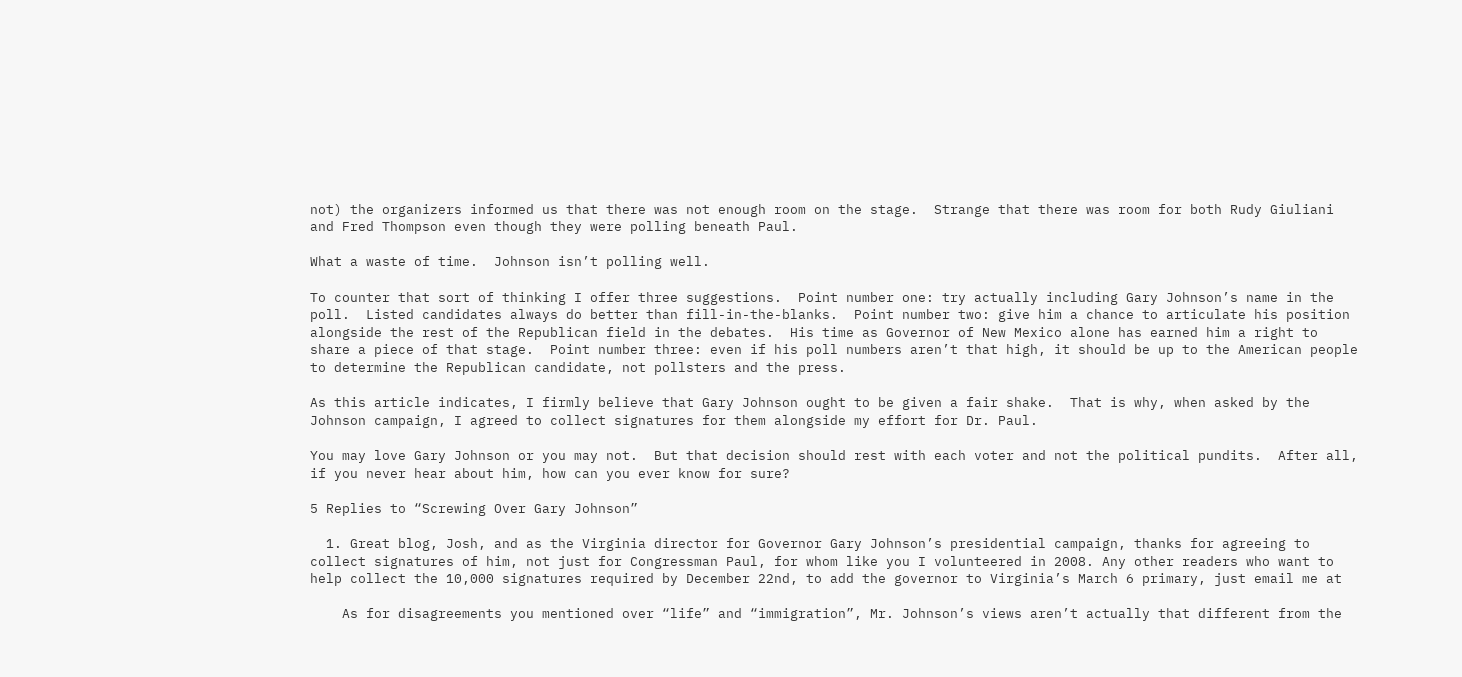not) the organizers informed us that there was not enough room on the stage.  Strange that there was room for both Rudy Giuliani and Fred Thompson even though they were polling beneath Paul.

What a waste of time.  Johnson isn’t polling well.

To counter that sort of thinking I offer three suggestions.  Point number one: try actually including Gary Johnson’s name in the poll.  Listed candidates always do better than fill-in-the-blanks.  Point number two: give him a chance to articulate his position alongside the rest of the Republican field in the debates.  His time as Governor of New Mexico alone has earned him a right to share a piece of that stage.  Point number three: even if his poll numbers aren’t that high, it should be up to the American people to determine the Republican candidate, not pollsters and the press.

As this article indicates, I firmly believe that Gary Johnson ought to be given a fair shake.  That is why, when asked by the Johnson campaign, I agreed to collect signatures for them alongside my effort for Dr. Paul.

You may love Gary Johnson or you may not.  But that decision should rest with each voter and not the political pundits.  After all, if you never hear about him, how can you ever know for sure?

5 Replies to “Screwing Over Gary Johnson”

  1. Great blog, Josh, and as the Virginia director for Governor Gary Johnson’s presidential campaign, thanks for agreeing to collect signatures of him, not just for Congressman Paul, for whom like you I volunteered in 2008. Any other readers who want to help collect the 10,000 signatures required by December 22nd, to add the governor to Virginia’s March 6 primary, just email me at

    As for disagreements you mentioned over “life” and “immigration”, Mr. Johnson’s views aren’t actually that different from the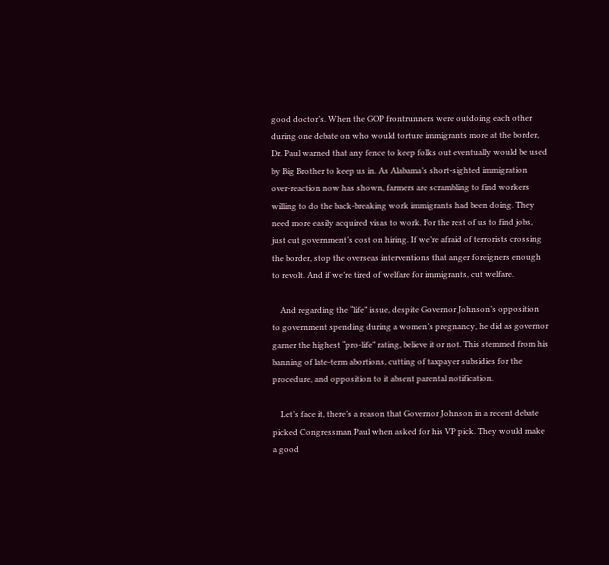good doctor’s. When the GOP frontrunners were outdoing each other during one debate on who would torture immigrants more at the border, Dr. Paul warned that any fence to keep folks out eventually would be used by Big Brother to keep us in. As Alabama’s short-sighted immigration over-reaction now has shown, farmers are scrambling to find workers willing to do the back-breaking work immigrants had been doing. They need more easily acquired visas to work. For the rest of us to find jobs, just cut government’s cost on hiring. If we’re afraid of terrorists crossing the border, stop the overseas interventions that anger foreigners enough to revolt. And if we’re tired of welfare for immigrants, cut welfare.

    And regarding the “life” issue, despite Governor Johnson’s opposition to government spending during a women’s pregnancy, he did as governor garner the highest “pro-life” rating, believe it or not. This stemmed from his banning of late-term abortions, cutting of taxpayer subsidies for the procedure, and opposition to it absent parental notification.

    Let’s face it, there’s a reason that Governor Johnson in a recent debate picked Congressman Paul when asked for his VP pick. They would make a good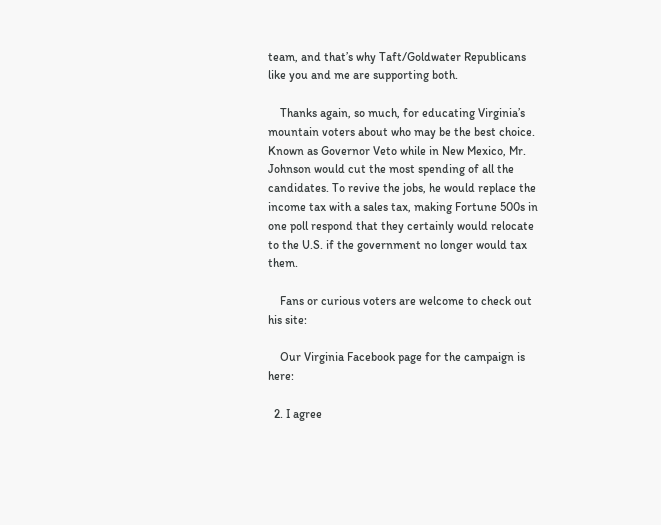team, and that’s why Taft/Goldwater Republicans like you and me are supporting both.

    Thanks again, so much, for educating Virginia’s mountain voters about who may be the best choice. Known as Governor Veto while in New Mexico, Mr. Johnson would cut the most spending of all the candidates. To revive the jobs, he would replace the income tax with a sales tax, making Fortune 500s in one poll respond that they certainly would relocate to the U.S. if the government no longer would tax them.

    Fans or curious voters are welcome to check out his site:

    Our Virginia Facebook page for the campaign is here:

  2. I agree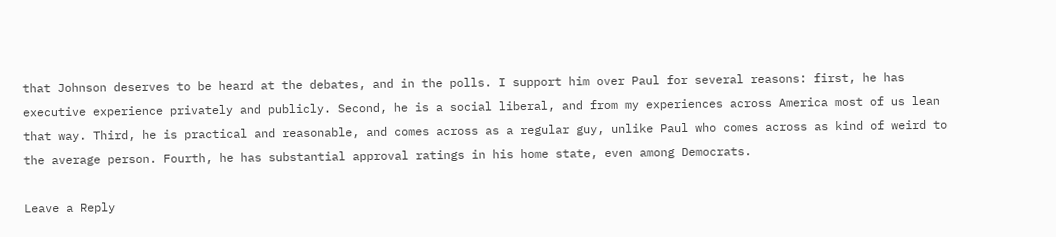that Johnson deserves to be heard at the debates, and in the polls. I support him over Paul for several reasons: first, he has executive experience privately and publicly. Second, he is a social liberal, and from my experiences across America most of us lean that way. Third, he is practical and reasonable, and comes across as a regular guy, unlike Paul who comes across as kind of weird to the average person. Fourth, he has substantial approval ratings in his home state, even among Democrats.

Leave a Reply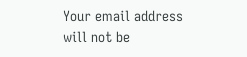Your email address will not be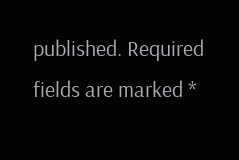published. Required fields are marked *